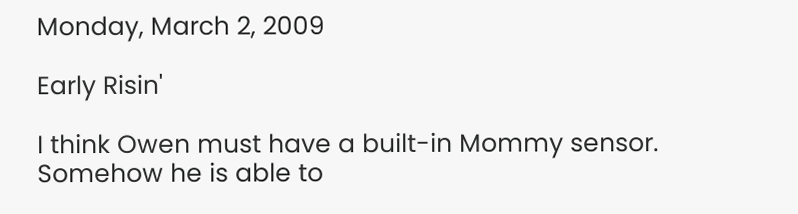Monday, March 2, 2009

Early Risin'

I think Owen must have a built-in Mommy sensor. Somehow he is able to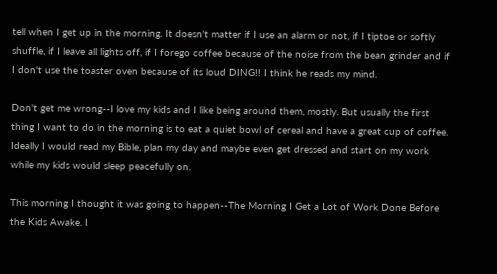tell when I get up in the morning. It doesn't matter if I use an alarm or not, if I tiptoe or softly shuffle, if I leave all lights off, if I forego coffee because of the noise from the bean grinder and if I don't use the toaster oven because of its loud DING!! I think he reads my mind.

Don't get me wrong--I love my kids and I like being around them, mostly. But usually the first thing I want to do in the morning is to eat a quiet bowl of cereal and have a great cup of coffee. Ideally I would read my Bible, plan my day and maybe even get dressed and start on my work while my kids would sleep peacefully on.

This morning I thought it was going to happen--The Morning I Get a Lot of Work Done Before the Kids Awake. I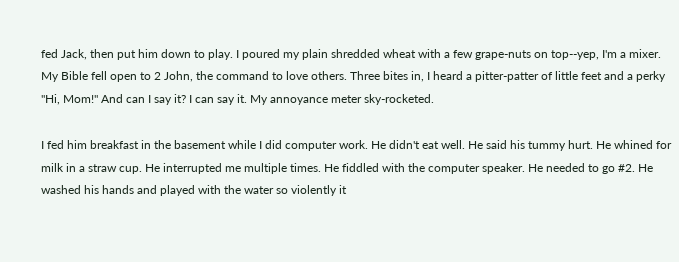fed Jack, then put him down to play. I poured my plain shredded wheat with a few grape-nuts on top--yep, I'm a mixer. My Bible fell open to 2 John, the command to love others. Three bites in, I heard a pitter-patter of little feet and a perky "Hi, Mom!" And can I say it? I can say it. My annoyance meter sky-rocketed.

I fed him breakfast in the basement while I did computer work. He didn't eat well. He said his tummy hurt. He whined for milk in a straw cup. He interrupted me multiple times. He fiddled with the computer speaker. He needed to go #2. He washed his hands and played with the water so violently it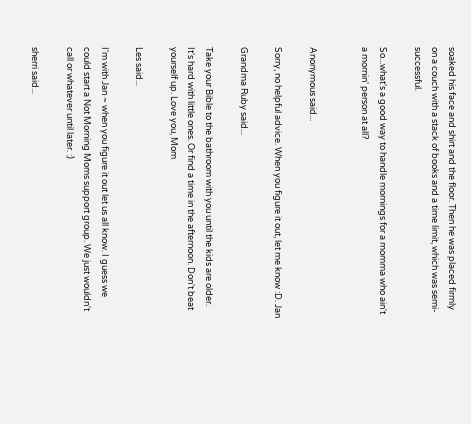soaked his face and shirt and the floor. Then he was placed firmly on a couch with a stack of books and a time limit, which was semi-successful.

So...what's a good way to handle mornings for a momma who ain't a mornin' person at all?


Anonymous said...

Sorry, no helpful advice. When you figure it out, let me know :D. Jan

Grandma Ruby said...

Take your Bible to the bathroom with you until the kids are older. It's hard with little ones. Or find a time in the afternoon. Don't beat yourself up. Love you, Mom

Les said...

I'm with Jan ~ when you figure it out let us all know. I guess we could start a Not Morning Moms support group. We just wouldn't call or whatever until later. :)

sherri said...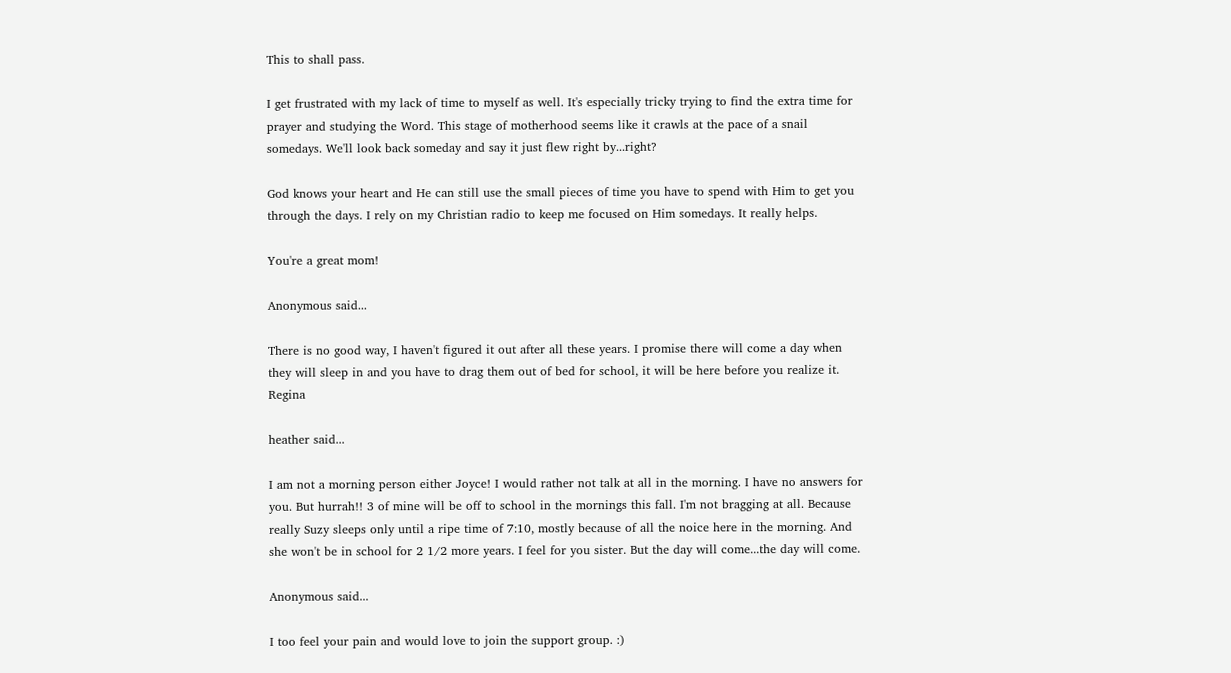This to shall pass.

I get frustrated with my lack of time to myself as well. It's especially tricky trying to find the extra time for prayer and studying the Word. This stage of motherhood seems like it crawls at the pace of a snail somedays. We'll look back someday and say it just flew right by...right?

God knows your heart and He can still use the small pieces of time you have to spend with Him to get you through the days. I rely on my Christian radio to keep me focused on Him somedays. It really helps.

You're a great mom!

Anonymous said...

There is no good way, I haven't figured it out after all these years. I promise there will come a day when they will sleep in and you have to drag them out of bed for school, it will be here before you realize it. Regina

heather said...

I am not a morning person either Joyce! I would rather not talk at all in the morning. I have no answers for you. But hurrah!! 3 of mine will be off to school in the mornings this fall. I'm not bragging at all. Because really Suzy sleeps only until a ripe time of 7:10, mostly because of all the noice here in the morning. And she won't be in school for 2 1/2 more years. I feel for you sister. But the day will come...the day will come.

Anonymous said...

I too feel your pain and would love to join the support group. :)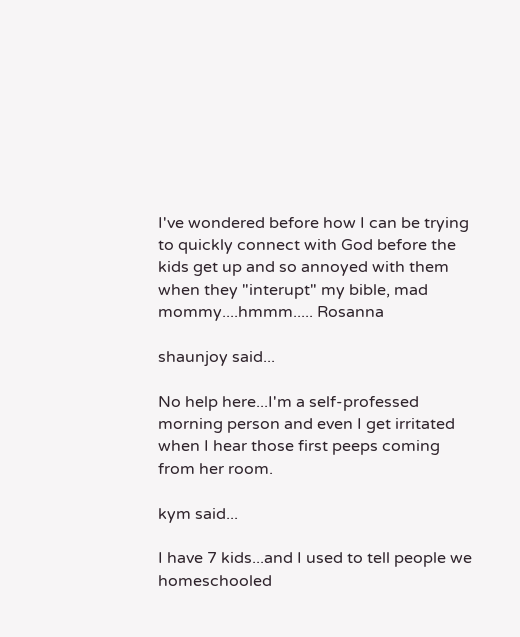I've wondered before how I can be trying to quickly connect with God before the kids get up and so annoyed with them when they "interupt" my bible, mad mommy....hmmm..... Rosanna

shaunjoy said...

No help here...I'm a self-professed morning person and even I get irritated when I hear those first peeps coming from her room.

kym said...

I have 7 kids...and I used to tell people we homeschooled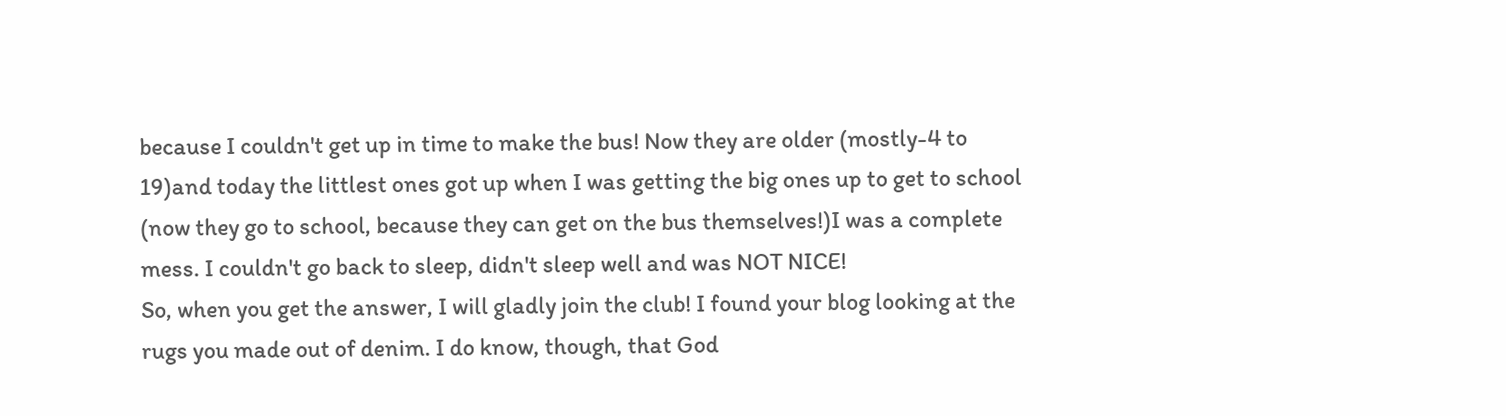because I couldn't get up in time to make the bus! Now they are older (mostly-4 to 19)and today the littlest ones got up when I was getting the big ones up to get to school (now they go to school, because they can get on the bus themselves!)I was a complete mess. I couldn't go back to sleep, didn't sleep well and was NOT NICE!
So, when you get the answer, I will gladly join the club! I found your blog looking at the rugs you made out of denim. I do know, though, that God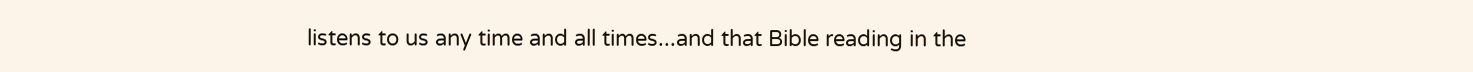listens to us any time and all times...and that Bible reading in the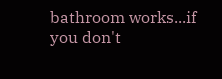bathroom works...if you don't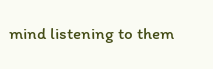mind listening to them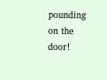pounding on the door!